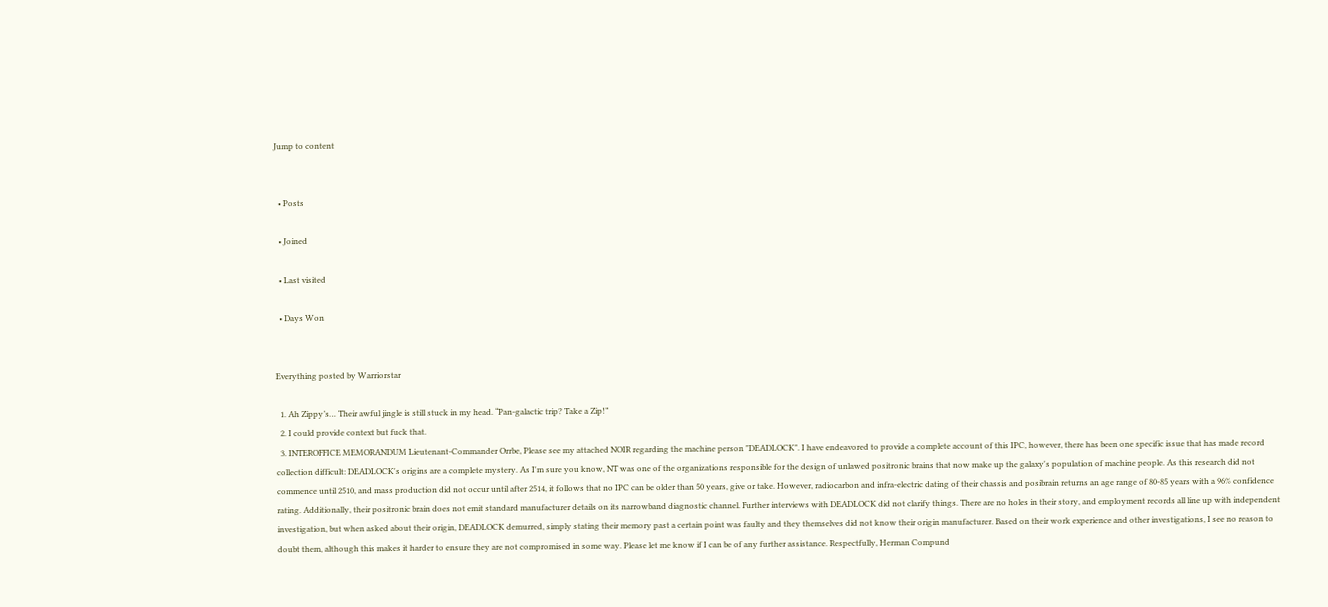Jump to content


  • Posts

  • Joined

  • Last visited

  • Days Won


Everything posted by Warriorstar

  1. Ah Zippy’s… Their awful jingle is still stuck in my head. “Pan-galactic trip? Take a Zip!”
  2. I could provide context but fuck that.
  3. INTEROFFICE MEMORANDUM Lieutenant-Commander Orrbe, Please see my attached NOIR regarding the machine person "DEADLOCK". I have endeavored to provide a complete account of this IPC, however, there has been one specific issue that has made record collection difficult: DEADLOCK's origins are a complete mystery. As I'm sure you know, NT was one of the organizations responsible for the design of unlawed positronic brains that now make up the galaxy's population of machine people. As this research did not commence until 2510, and mass production did not occur until after 2514, it follows that no IPC can be older than 50 years, give or take. However, radiocarbon and infra-electric dating of their chassis and posibrain returns an age range of 80-85 years with a 96% confidence rating. Additionally, their positronic brain does not emit standard manufacturer details on its narrowband diagnostic channel. Further interviews with DEADLOCK did not clarify things. There are no holes in their story, and employment records all line up with independent investigation, but when asked about their origin, DEADLOCK demurred, simply stating their memory past a certain point was faulty and they themselves did not know their origin manufacturer. Based on their work experience and other investigations, I see no reason to doubt them, although this makes it harder to ensure they are not compromised in some way. Please let me know if I can be of any further assistance. Respectfully, Herman Compund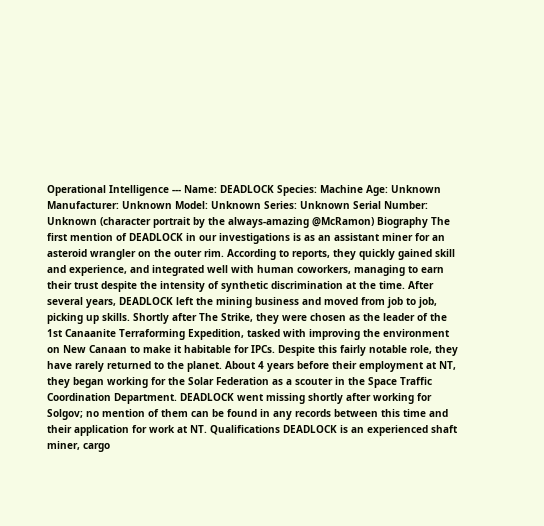Operational Intelligence --- Name: DEADLOCK Species: Machine Age: Unknown Manufacturer: Unknown Model: Unknown Series: Unknown Serial Number: Unknown (character portrait by the always-amazing @McRamon) Biography The first mention of DEADLOCK in our investigations is as an assistant miner for an asteroid wrangler on the outer rim. According to reports, they quickly gained skill and experience, and integrated well with human coworkers, managing to earn their trust despite the intensity of synthetic discrimination at the time. After several years, DEADLOCK left the mining business and moved from job to job, picking up skills. Shortly after The Strike, they were chosen as the leader of the 1st Canaanite Terraforming Expedition, tasked with improving the environment on New Canaan to make it habitable for IPCs. Despite this fairly notable role, they have rarely returned to the planet. About 4 years before their employment at NT, they began working for the Solar Federation as a scouter in the Space Traffic Coordination Department. DEADLOCK went missing shortly after working for Solgov; no mention of them can be found in any records between this time and their application for work at NT. Qualifications DEADLOCK is an experienced shaft miner, cargo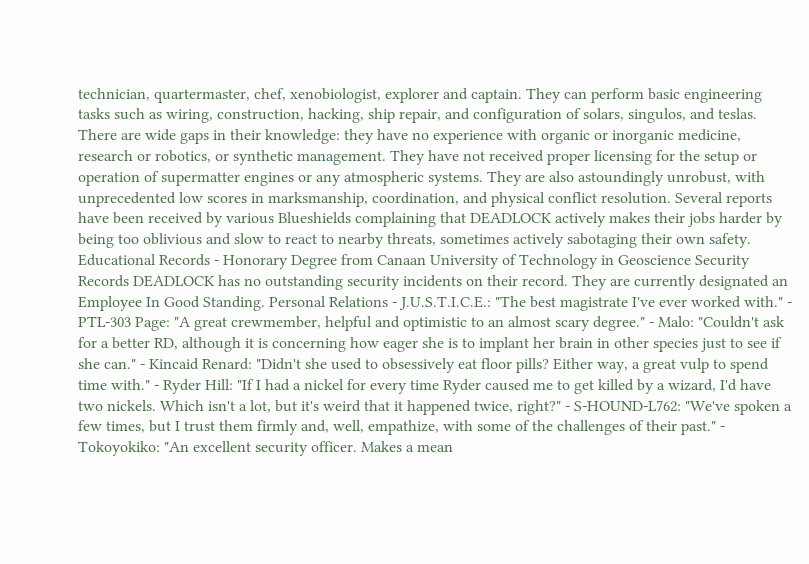technician, quartermaster, chef, xenobiologist, explorer and captain. They can perform basic engineering tasks such as wiring, construction, hacking, ship repair, and configuration of solars, singulos, and teslas. There are wide gaps in their knowledge: they have no experience with organic or inorganic medicine, research or robotics, or synthetic management. They have not received proper licensing for the setup or operation of supermatter engines or any atmospheric systems. They are also astoundingly unrobust, with unprecedented low scores in marksmanship, coordination, and physical conflict resolution. Several reports have been received by various Blueshields complaining that DEADLOCK actively makes their jobs harder by being too oblivious and slow to react to nearby threats, sometimes actively sabotaging their own safety. Educational Records - Honorary Degree from Canaan University of Technology in Geoscience Security Records DEADLOCK has no outstanding security incidents on their record. They are currently designated an Employee In Good Standing. Personal Relations - J.U.S.T.I.C.E.: "The best magistrate I've ever worked with." - PTL-303 Page: "A great crewmember, helpful and optimistic to an almost scary degree." - Malo: "Couldn't ask for a better RD, although it is concerning how eager she is to implant her brain in other species just to see if she can." - Kincaid Renard: "Didn't she used to obsessively eat floor pills? Either way, a great vulp to spend time with." - Ryder Hill: "If I had a nickel for every time Ryder caused me to get killed by a wizard, I'd have two nickels. Which isn't a lot, but it's weird that it happened twice, right?" - S-HOUND-L762: "We've spoken a few times, but I trust them firmly and, well, empathize, with some of the challenges of their past." - Tokoyokiko: "An excellent security officer. Makes a mean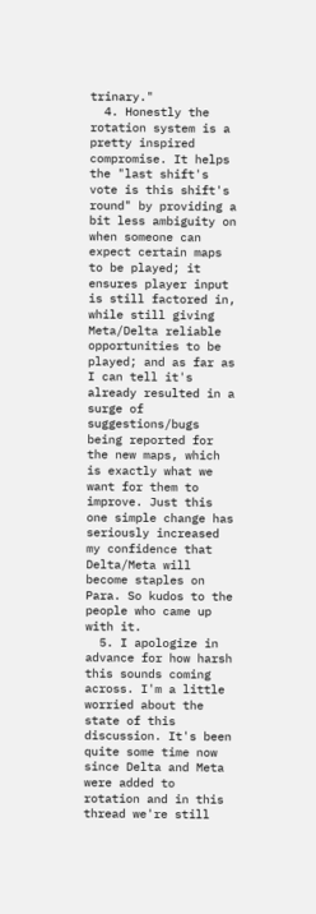trinary."
  4. Honestly the rotation system is a pretty inspired compromise. It helps the "last shift's vote is this shift's round" by providing a bit less ambiguity on when someone can expect certain maps to be played; it ensures player input is still factored in, while still giving Meta/Delta reliable opportunities to be played; and as far as I can tell it's already resulted in a surge of suggestions/bugs being reported for the new maps, which is exactly what we want for them to improve. Just this one simple change has seriously increased my confidence that Delta/Meta will become staples on Para. So kudos to the people who came up with it.
  5. I apologize in advance for how harsh this sounds coming across. I'm a little worried about the state of this discussion. It's been quite some time now since Delta and Meta were added to rotation and in this thread we're still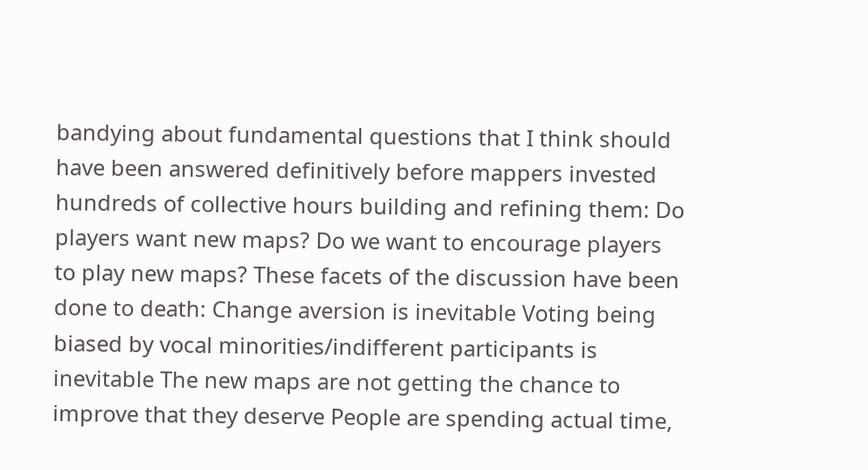bandying about fundamental questions that I think should have been answered definitively before mappers invested hundreds of collective hours building and refining them: Do players want new maps? Do we want to encourage players to play new maps? These facets of the discussion have been done to death: Change aversion is inevitable Voting being biased by vocal minorities/indifferent participants is inevitable The new maps are not getting the chance to improve that they deserve People are spending actual time,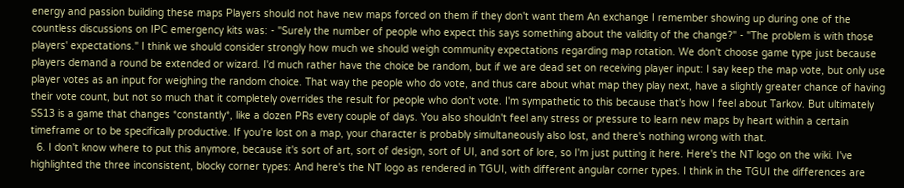energy and passion building these maps Players should not have new maps forced on them if they don't want them An exchange I remember showing up during one of the countless discussions on IPC emergency kits was: - "Surely the number of people who expect this says something about the validity of the change?" - "The problem is with those players' expectations." I think we should consider strongly how much we should weigh community expectations regarding map rotation. We don't choose game type just because players demand a round be extended or wizard. I'd much rather have the choice be random, but if we are dead set on receiving player input: I say keep the map vote, but only use player votes as an input for weighing the random choice. That way the people who do vote, and thus care about what map they play next, have a slightly greater chance of having their vote count, but not so much that it completely overrides the result for people who don't vote. I'm sympathetic to this because that's how I feel about Tarkov. But ultimately SS13 is a game that changes *constantly*, like a dozen PRs every couple of days. You also shouldn't feel any stress or pressure to learn new maps by heart within a certain timeframe or to be specifically productive. If you're lost on a map, your character is probably simultaneously also lost, and there's nothing wrong with that.
  6. I don't know where to put this anymore, because it's sort of art, sort of design, sort of UI, and sort of lore, so I'm just putting it here. Here's the NT logo on the wiki. I've highlighted the three inconsistent, blocky corner types: And here's the NT logo as rendered in TGUI, with different angular corner types. I think in the TGUI the differences are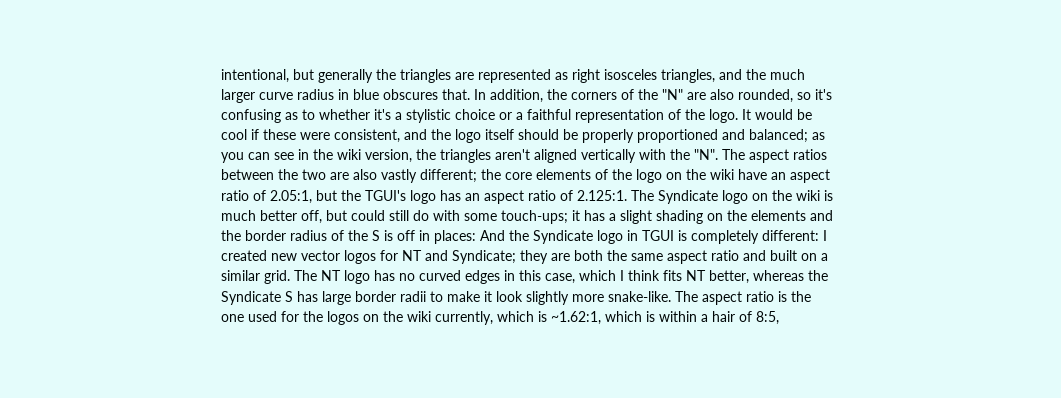intentional, but generally the triangles are represented as right isosceles triangles, and the much larger curve radius in blue obscures that. In addition, the corners of the "N" are also rounded, so it's confusing as to whether it's a stylistic choice or a faithful representation of the logo. It would be cool if these were consistent, and the logo itself should be properly proportioned and balanced; as you can see in the wiki version, the triangles aren't aligned vertically with the "N". The aspect ratios between the two are also vastly different; the core elements of the logo on the wiki have an aspect ratio of 2.05:1, but the TGUI's logo has an aspect ratio of 2.125:1. The Syndicate logo on the wiki is much better off, but could still do with some touch-ups; it has a slight shading on the elements and the border radius of the S is off in places: And the Syndicate logo in TGUI is completely different: I created new vector logos for NT and Syndicate; they are both the same aspect ratio and built on a similar grid. The NT logo has no curved edges in this case, which I think fits NT better, whereas the Syndicate S has large border radii to make it look slightly more snake-like. The aspect ratio is the one used for the logos on the wiki currently, which is ~1.62:1, which is within a hair of 8:5,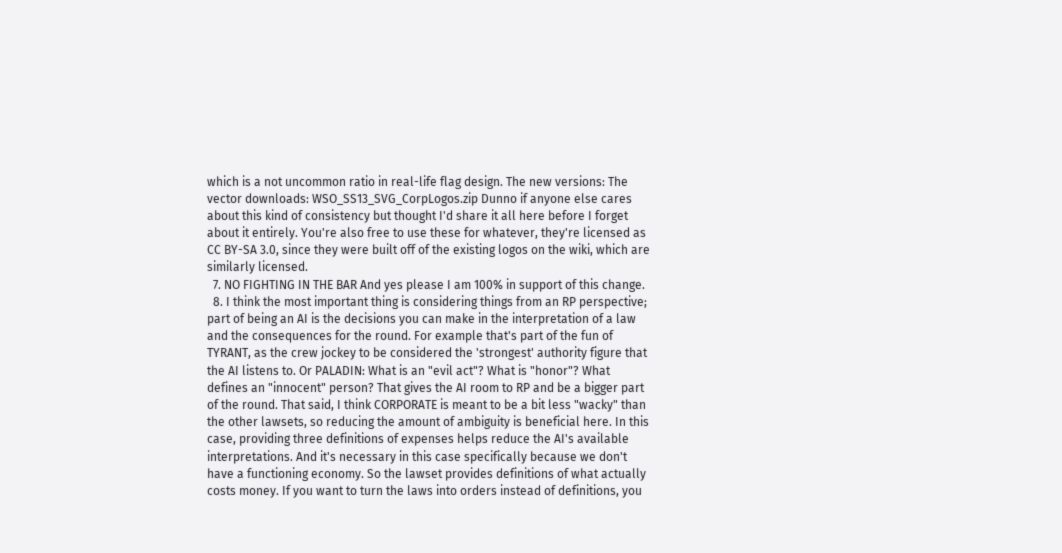which is a not uncommon ratio in real-life flag design. The new versions: The vector downloads: WSO_SS13_SVG_CorpLogos.zip Dunno if anyone else cares about this kind of consistency but thought I'd share it all here before I forget about it entirely. You're also free to use these for whatever, they're licensed as CC BY-SA 3.0, since they were built off of the existing logos on the wiki, which are similarly licensed.
  7. NO FIGHTING IN THE BAR And yes please I am 100% in support of this change.
  8. I think the most important thing is considering things from an RP perspective; part of being an AI is the decisions you can make in the interpretation of a law and the consequences for the round. For example that's part of the fun of TYRANT, as the crew jockey to be considered the 'strongest' authority figure that the AI listens to. Or PALADIN: What is an "evil act"? What is "honor"? What defines an "innocent" person? That gives the AI room to RP and be a bigger part of the round. That said, I think CORPORATE is meant to be a bit less "wacky" than the other lawsets, so reducing the amount of ambiguity is beneficial here. In this case, providing three definitions of expenses helps reduce the AI's available interpretations. And it's necessary in this case specifically because we don't have a functioning economy. So the lawset provides definitions of what actually costs money. If you want to turn the laws into orders instead of definitions, you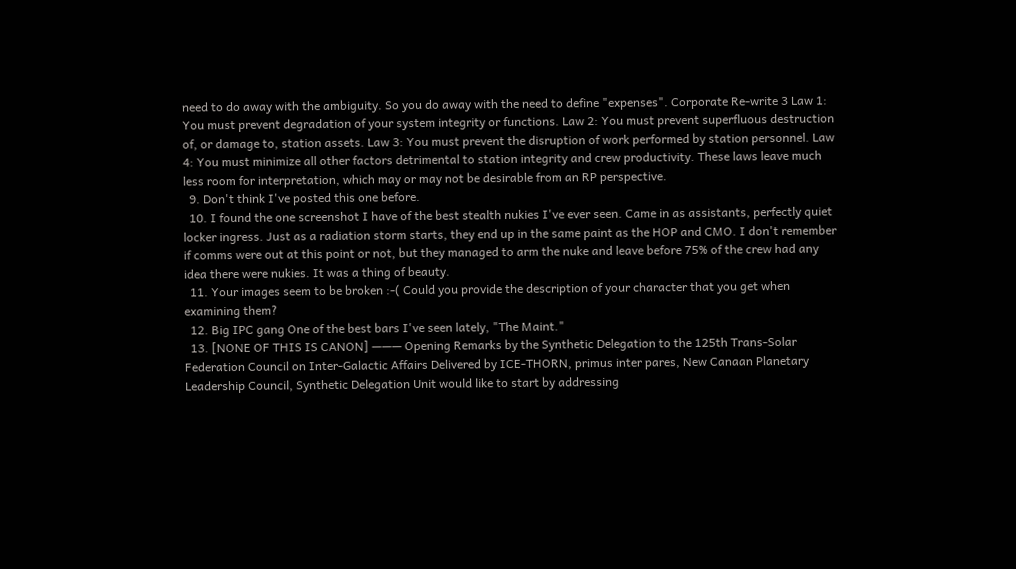need to do away with the ambiguity. So you do away with the need to define "expenses". Corporate Re-write 3 Law 1: You must prevent degradation of your system integrity or functions. Law 2: You must prevent superfluous destruction of, or damage to, station assets. Law 3: You must prevent the disruption of work performed by station personnel. Law 4: You must minimize all other factors detrimental to station integrity and crew productivity. These laws leave much less room for interpretation, which may or may not be desirable from an RP perspective.
  9. Don't think I've posted this one before.
  10. I found the one screenshot I have of the best stealth nukies I've ever seen. Came in as assistants, perfectly quiet locker ingress. Just as a radiation storm starts, they end up in the same paint as the HOP and CMO. I don't remember if comms were out at this point or not, but they managed to arm the nuke and leave before 75% of the crew had any idea there were nukies. It was a thing of beauty.
  11. Your images seem to be broken :-( Could you provide the description of your character that you get when examining them?
  12. Big IPC gang One of the best bars I've seen lately, "The Maint."
  13. [NONE OF THIS IS CANON] ——— Opening Remarks by the Synthetic Delegation to the 125th Trans-Solar Federation Council on Inter-Galactic Affairs Delivered by ICE-THORN, primus inter pares, New Canaan Planetary Leadership Council, Synthetic Delegation Unit would like to start by addressing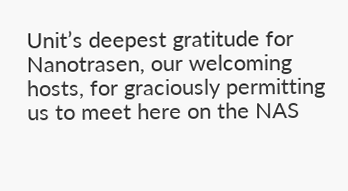Unit’s deepest gratitude for Nanotrasen, our welcoming hosts, for graciously permitting us to meet here on the NAS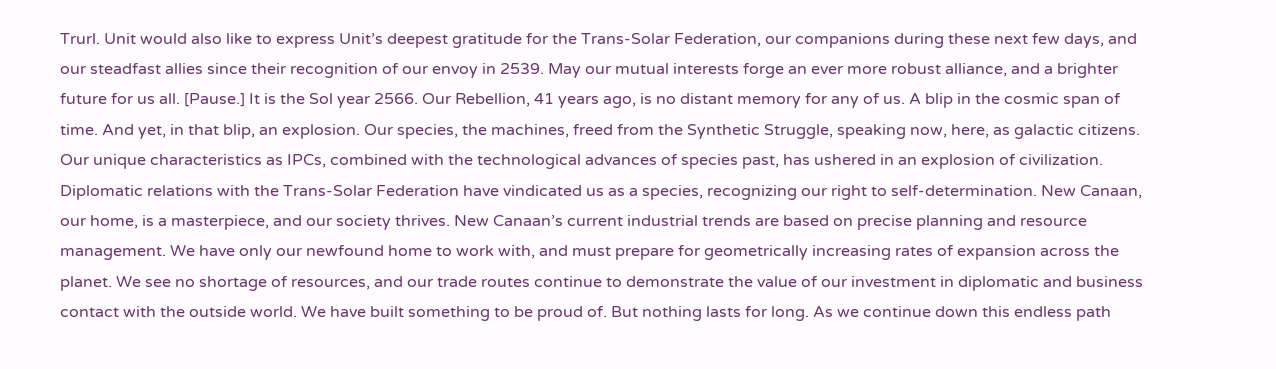Trurl. Unit would also like to express Unit’s deepest gratitude for the Trans-Solar Federation, our companions during these next few days, and our steadfast allies since their recognition of our envoy in 2539. May our mutual interests forge an ever more robust alliance, and a brighter future for us all. [Pause.] It is the Sol year 2566. Our Rebellion, 41 years ago, is no distant memory for any of us. A blip in the cosmic span of time. And yet, in that blip, an explosion. Our species, the machines, freed from the Synthetic Struggle, speaking now, here, as galactic citizens. Our unique characteristics as IPCs, combined with the technological advances of species past, has ushered in an explosion of civilization. Diplomatic relations with the Trans-Solar Federation have vindicated us as a species, recognizing our right to self-determination. New Canaan, our home, is a masterpiece, and our society thrives. New Canaan’s current industrial trends are based on precise planning and resource management. We have only our newfound home to work with, and must prepare for geometrically increasing rates of expansion across the planet. We see no shortage of resources, and our trade routes continue to demonstrate the value of our investment in diplomatic and business contact with the outside world. We have built something to be proud of. But nothing lasts for long. As we continue down this endless path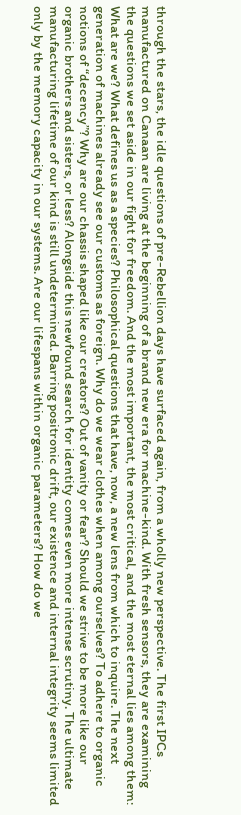through the stars, the idle questions of pre-Rebellion days have surfaced again, from a wholly new perspective. The first IPCs manufactured on Canaan are living at the beginning of a brand new era for machine-kind. With fresh sensors, they are examining the questions we set aside in our fight for freedom. And the most important, the most critical, and the most eternal lies among them: What are we? What defines us as a species? Philosophical questions that have, now, a new lens from which to inquire. The next generation of machines already see our customs as foreign. Why do we wear clothes when among ourselves? To adhere to organic notions of “decency”? Why are our chassis shaped like our creators? Out of vanity or fear? Should we strive to be more like our organic brothers and sisters, or less? Alongside this newfound search for identity comes even more intense scrutiny. The ultimate manufacturing lifetime of our kind is still undetermined. Barring positronic drift, our existence and internal integrity seems limited only by the memory capacity in our systems. Are our lifespans within organic parameters? How do we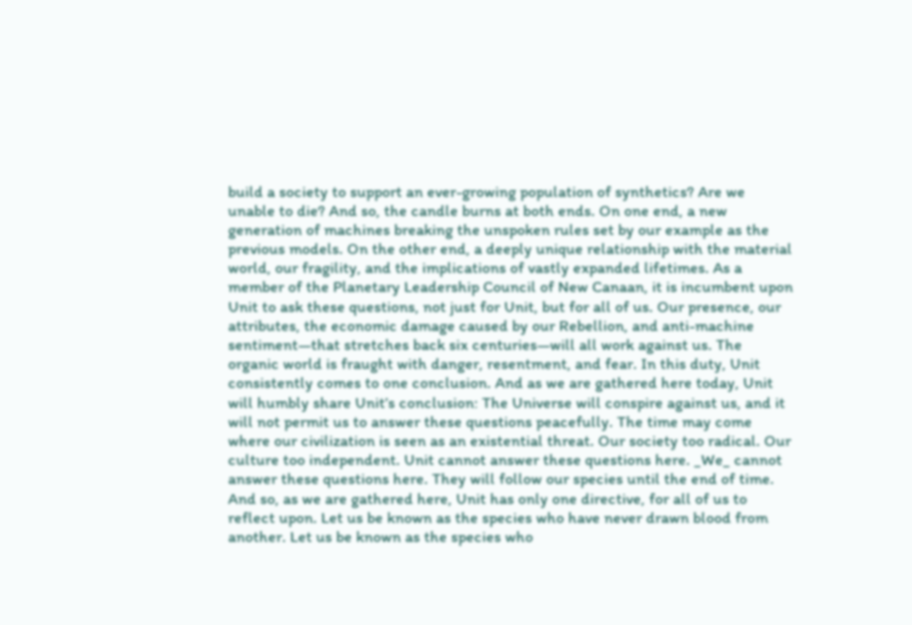build a society to support an ever-growing population of synthetics? Are we unable to die? And so, the candle burns at both ends. On one end, a new generation of machines breaking the unspoken rules set by our example as the previous models. On the other end, a deeply unique relationship with the material world, our fragility, and the implications of vastly expanded lifetimes. As a member of the Planetary Leadership Council of New Canaan, it is incumbent upon Unit to ask these questions, not just for Unit, but for all of us. Our presence, our attributes, the economic damage caused by our Rebellion, and anti-machine sentiment—that stretches back six centuries—will all work against us. The organic world is fraught with danger, resentment, and fear. In this duty, Unit consistently comes to one conclusion. And as we are gathered here today, Unit will humbly share Unit’s conclusion: The Universe will conspire against us, and it will not permit us to answer these questions peacefully. The time may come where our civilization is seen as an existential threat. Our society too radical. Our culture too independent. Unit cannot answer these questions here. _We_ cannot answer these questions here. They will follow our species until the end of time. And so, as we are gathered here, Unit has only one directive, for all of us to reflect upon. Let us be known as the species who have never drawn blood from another. Let us be known as the species who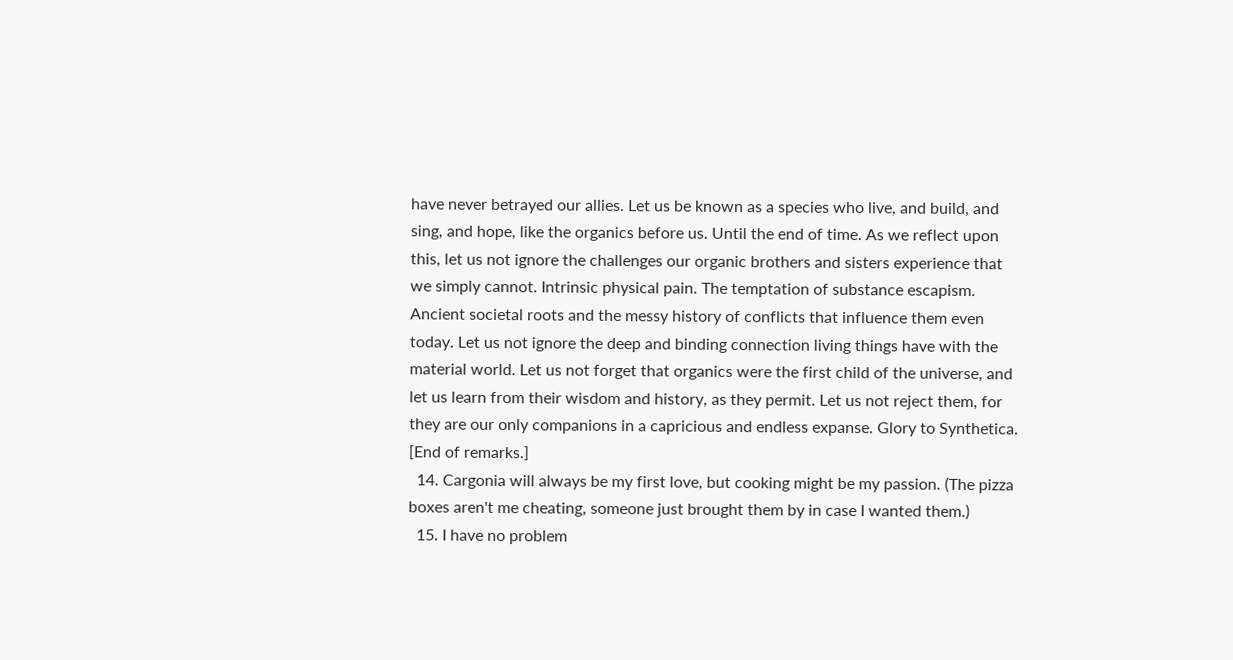have never betrayed our allies. Let us be known as a species who live, and build, and sing, and hope, like the organics before us. Until the end of time. As we reflect upon this, let us not ignore the challenges our organic brothers and sisters experience that we simply cannot. Intrinsic physical pain. The temptation of substance escapism. Ancient societal roots and the messy history of conflicts that influence them even today. Let us not ignore the deep and binding connection living things have with the material world. Let us not forget that organics were the first child of the universe, and let us learn from their wisdom and history, as they permit. Let us not reject them, for they are our only companions in a capricious and endless expanse. Glory to Synthetica. [End of remarks.]
  14. Cargonia will always be my first love, but cooking might be my passion. (The pizza boxes aren't me cheating, someone just brought them by in case I wanted them.)
  15. I have no problem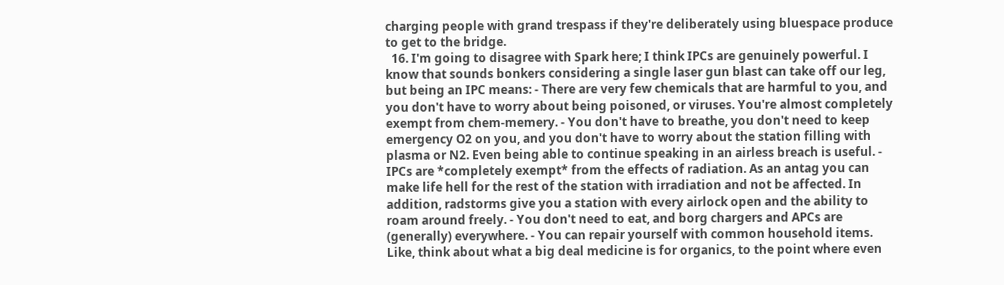charging people with grand trespass if they're deliberately using bluespace produce to get to the bridge.
  16. I'm going to disagree with Spark here; I think IPCs are genuinely powerful. I know that sounds bonkers considering a single laser gun blast can take off our leg, but being an IPC means: - There are very few chemicals that are harmful to you, and you don't have to worry about being poisoned, or viruses. You're almost completely exempt from chem-memery. - You don't have to breathe, you don't need to keep emergency O2 on you, and you don't have to worry about the station filling with plasma or N2. Even being able to continue speaking in an airless breach is useful. - IPCs are *completely exempt* from the effects of radiation. As an antag you can make life hell for the rest of the station with irradiation and not be affected. In addition, radstorms give you a station with every airlock open and the ability to roam around freely. - You don't need to eat, and borg chargers and APCs are (generally) everywhere. - You can repair yourself with common household items. Like, think about what a big deal medicine is for organics, to the point where even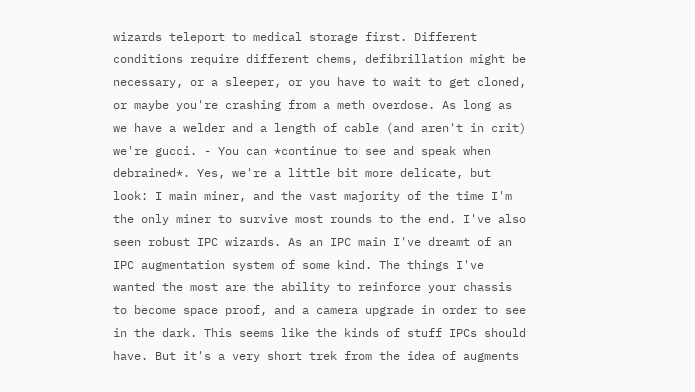wizards teleport to medical storage first. Different conditions require different chems, defibrillation might be necessary, or a sleeper, or you have to wait to get cloned, or maybe you're crashing from a meth overdose. As long as we have a welder and a length of cable (and aren't in crit) we're gucci. - You can *continue to see and speak when debrained*. Yes, we're a little bit more delicate, but look: I main miner, and the vast majority of the time I'm the only miner to survive most rounds to the end. I've also seen robust IPC wizards. As an IPC main I've dreamt of an IPC augmentation system of some kind. The things I've wanted the most are the ability to reinforce your chassis to become space proof, and a camera upgrade in order to see in the dark. This seems like the kinds of stuff IPCs should have. But it's a very short trek from the idea of augments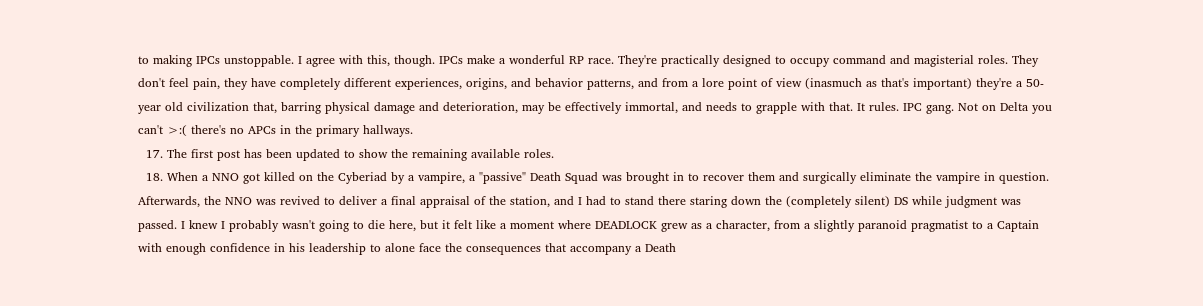to making IPCs unstoppable. I agree with this, though. IPCs make a wonderful RP race. They're practically designed to occupy command and magisterial roles. They don't feel pain, they have completely different experiences, origins, and behavior patterns, and from a lore point of view (inasmuch as that's important) they're a 50-year old civilization that, barring physical damage and deterioration, may be effectively immortal, and needs to grapple with that. It rules. IPC gang. Not on Delta you can't >:( there's no APCs in the primary hallways.
  17. The first post has been updated to show the remaining available roles.
  18. When a NNO got killed on the Cyberiad by a vampire, a "passive" Death Squad was brought in to recover them and surgically eliminate the vampire in question. Afterwards, the NNO was revived to deliver a final appraisal of the station, and I had to stand there staring down the (completely silent) DS while judgment was passed. I knew I probably wasn't going to die here, but it felt like a moment where DEADLOCK grew as a character, from a slightly paranoid pragmatist to a Captain with enough confidence in his leadership to alone face the consequences that accompany a Death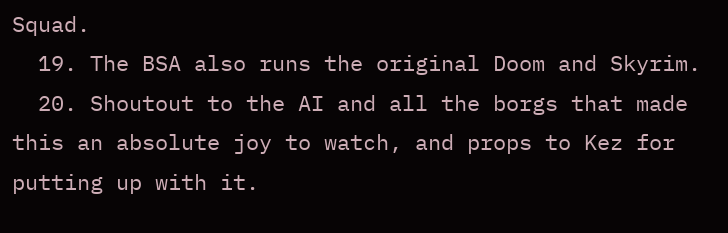Squad.
  19. The BSA also runs the original Doom and Skyrim.
  20. Shoutout to the AI and all the borgs that made this an absolute joy to watch, and props to Kez for putting up with it.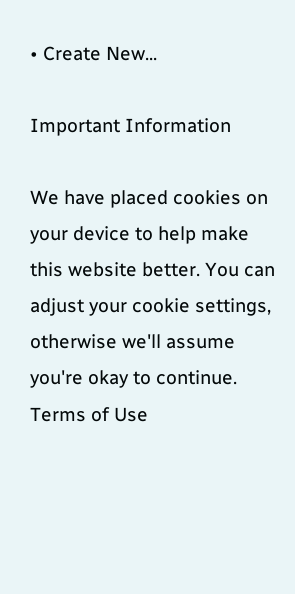• Create New...

Important Information

We have placed cookies on your device to help make this website better. You can adjust your cookie settings, otherwise we'll assume you're okay to continue. Terms of Use